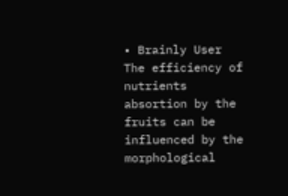• Brainly User
The efficiency of nutrients absortion by the fruits can be influenced by the morphological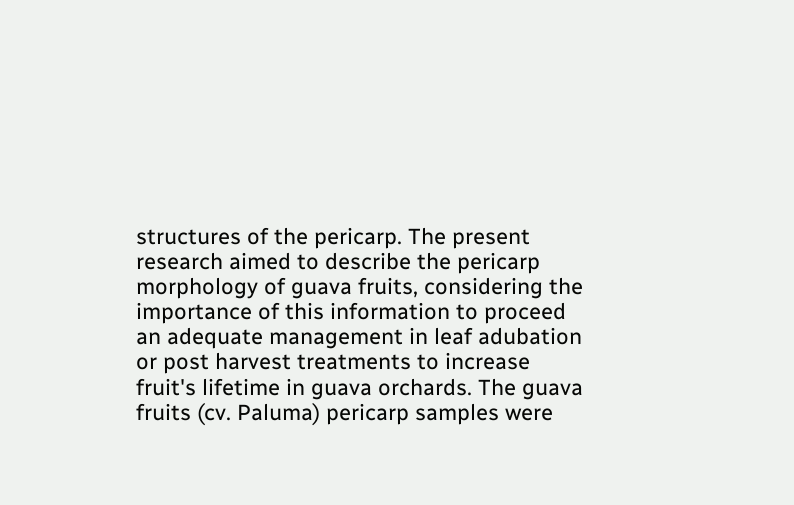structures of the pericarp. The present research aimed to describe the pericarp morphology of guava fruits, considering the importance of this information to proceed an adequate management in leaf adubation or post harvest treatments to increase fruit's lifetime in guava orchards. The guava fruits (cv. Paluma) pericarp samples were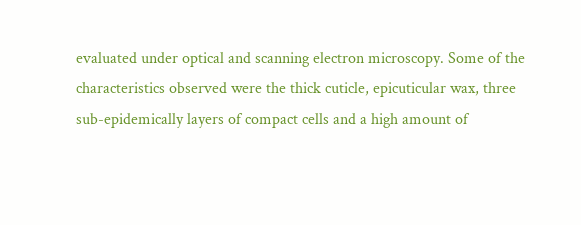evaluated under optical and scanning electron microscopy. Some of the characteristics observed were the thick cuticle, epicuticular wax, three sub-epidemically layers of compact cells and a high amount of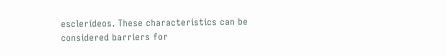esclerídeos. These characteristics can be considered barriers for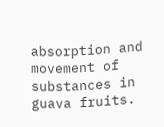absorption and movement of substances in guava fruits.